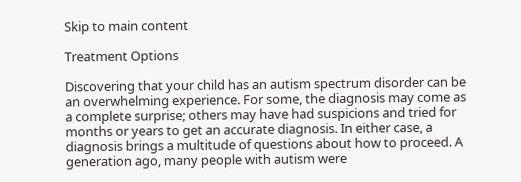Skip to main content

Treatment Options

Discovering that your child has an autism spectrum disorder can be an overwhelming experience. For some, the diagnosis may come as a complete surprise; others may have had suspicions and tried for months or years to get an accurate diagnosis. In either case, a diagnosis brings a multitude of questions about how to proceed. A generation ago, many people with autism were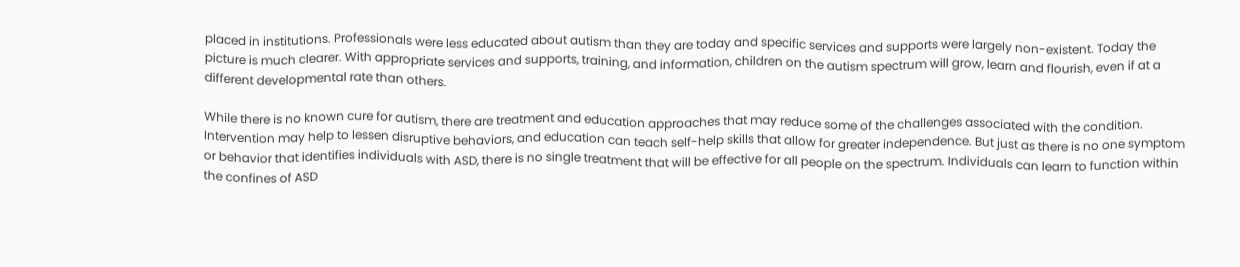placed in institutions. Professionals were less educated about autism than they are today and specific services and supports were largely non-existent. Today the picture is much clearer. With appropriate services and supports, training, and information, children on the autism spectrum will grow, learn and flourish, even if at a different developmental rate than others.

While there is no known cure for autism, there are treatment and education approaches that may reduce some of the challenges associated with the condition. Intervention may help to lessen disruptive behaviors, and education can teach self-help skills that allow for greater independence. But just as there is no one symptom or behavior that identifies individuals with ASD, there is no single treatment that will be effective for all people on the spectrum. Individuals can learn to function within the confines of ASD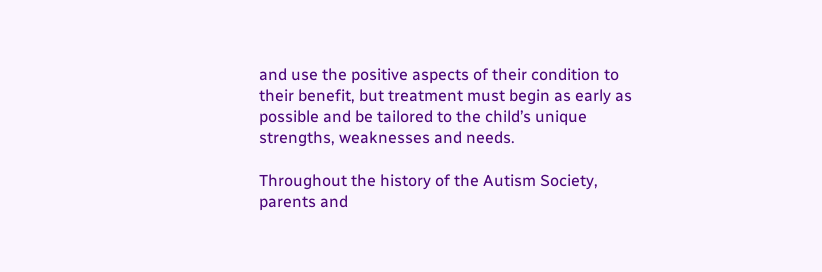and use the positive aspects of their condition to their benefit, but treatment must begin as early as possible and be tailored to the child’s unique strengths, weaknesses and needs.

Throughout the history of the Autism Society, parents and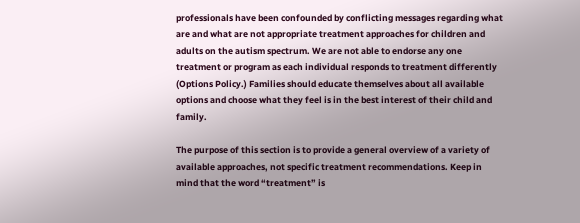professionals have been confounded by conflicting messages regarding what are and what are not appropriate treatment approaches for children and adults on the autism spectrum. We are not able to endorse any one treatment or program as each individual responds to treatment differently (Options Policy.) Families should educate themselves about all available options and choose what they feel is in the best interest of their child and family.

The purpose of this section is to provide a general overview of a variety of available approaches, not specific treatment recommendations. Keep in mind that the word “treatment” is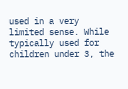used in a very limited sense. While typically used for children under 3, the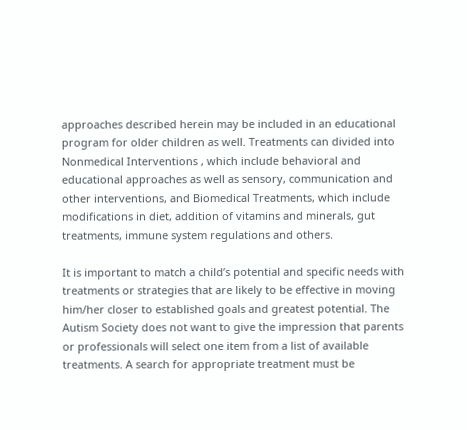approaches described herein may be included in an educational program for older children as well. Treatments can divided into Nonmedical Interventions , which include behavioral and educational approaches as well as sensory, communication and other interventions, and Biomedical Treatments, which include modifications in diet, addition of vitamins and minerals, gut treatments, immune system regulations and others.

It is important to match a child’s potential and specific needs with treatments or strategies that are likely to be effective in moving him/her closer to established goals and greatest potential. The Autism Society does not want to give the impression that parents or professionals will select one item from a list of available treatments. A search for appropriate treatment must be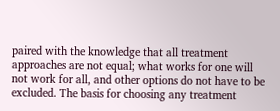paired with the knowledge that all treatment approaches are not equal; what works for one will not work for all, and other options do not have to be excluded. The basis for choosing any treatment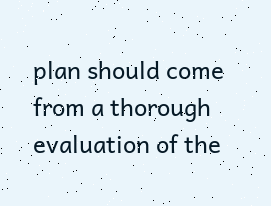plan should come from a thorough evaluation of the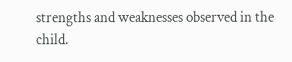strengths and weaknesses observed in the child.